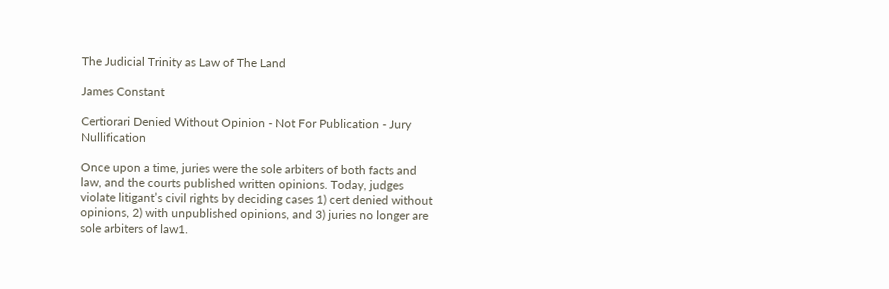The Judicial Trinity as Law of The Land

James Constant

Certiorari Denied Without Opinion - Not For Publication - Jury Nullification

Once upon a time, juries were the sole arbiters of both facts and law, and the courts published written opinions. Today, judges violate litigant’s civil rights by deciding cases 1) cert denied without opinions, 2) with unpublished opinions, and 3) juries no longer are sole arbiters of law1.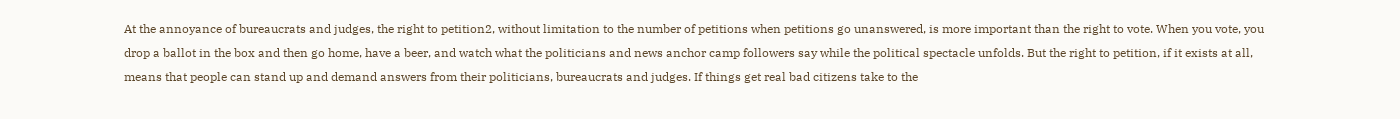At the annoyance of bureaucrats and judges, the right to petition2, without limitation to the number of petitions when petitions go unanswered, is more important than the right to vote. When you vote, you drop a ballot in the box and then go home, have a beer, and watch what the politicians and news anchor camp followers say while the political spectacle unfolds. But the right to petition, if it exists at all, means that people can stand up and demand answers from their politicians, bureaucrats and judges. If things get real bad citizens take to the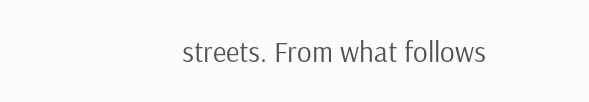streets. From what follows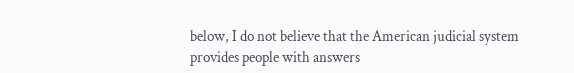below, I do not believe that the American judicial system provides people with answers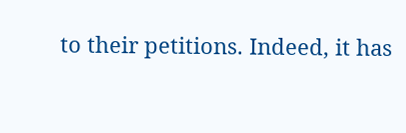to their petitions. Indeed, it has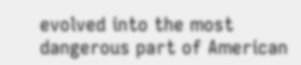evolved into the most dangerous part of American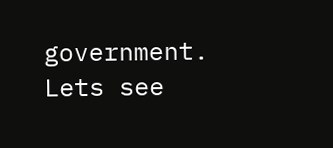government. Lets see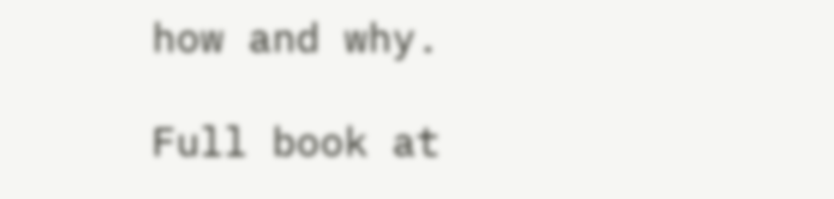how and why.

Full book at